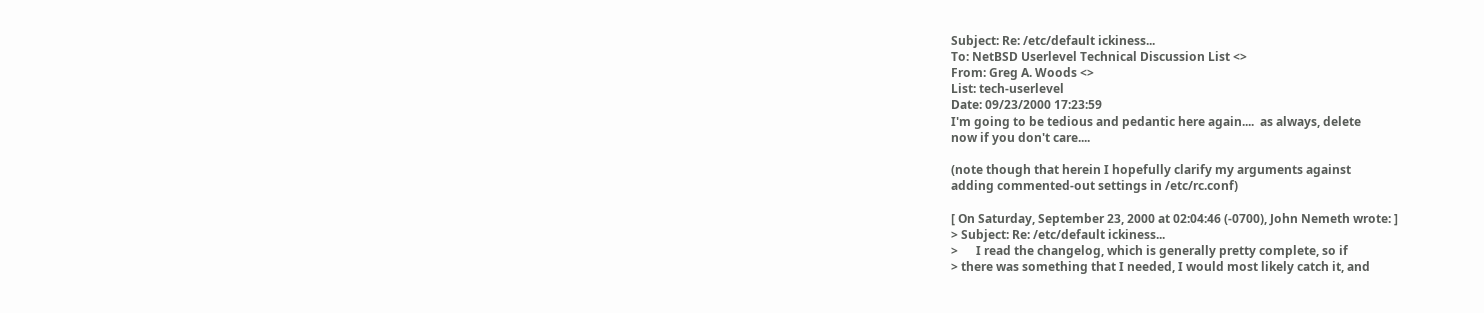Subject: Re: /etc/default ickiness...
To: NetBSD Userlevel Technical Discussion List <>
From: Greg A. Woods <>
List: tech-userlevel
Date: 09/23/2000 17:23:59
I'm going to be tedious and pedantic here again....  as always, delete
now if you don't care....

(note though that herein I hopefully clarify my arguments against
adding commented-out settings in /etc/rc.conf)

[ On Saturday, September 23, 2000 at 02:04:46 (-0700), John Nemeth wrote: ]
> Subject: Re: /etc/default ickiness...
>      I read the changelog, which is generally pretty complete, so if
> there was something that I needed, I would most likely catch it, and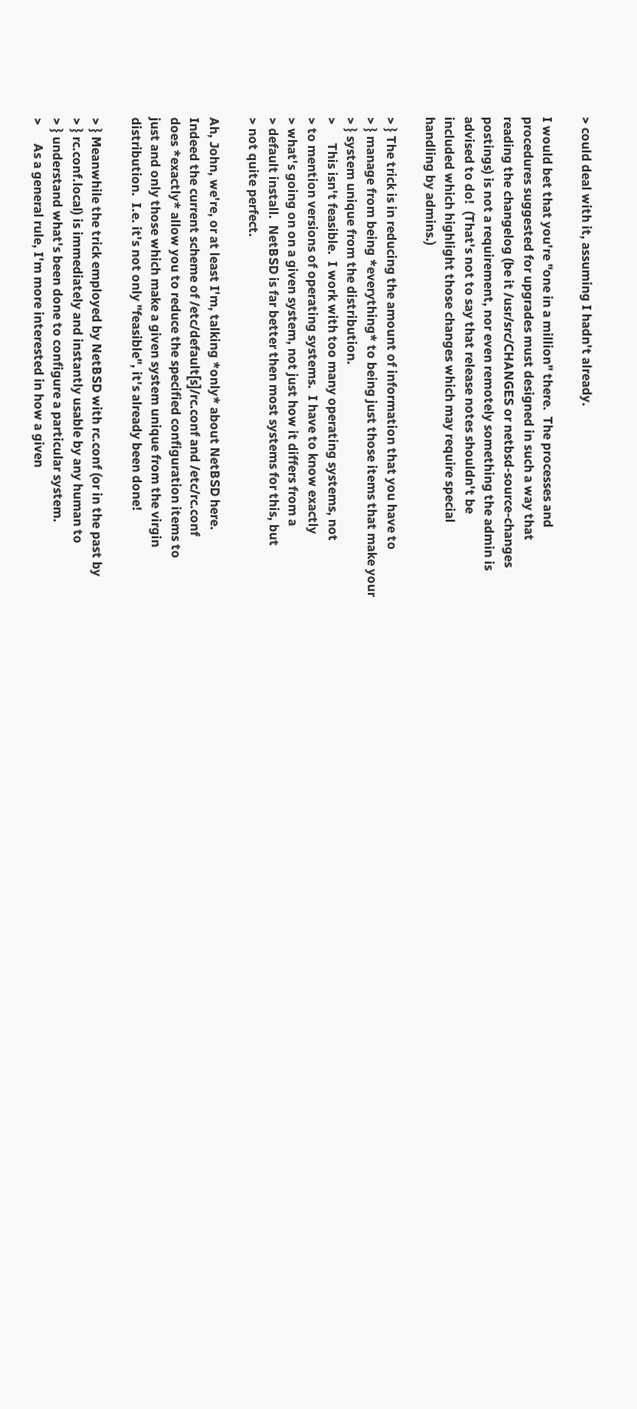> could deal with it, assuming I hadn't already.

I would bet that you're "one in a million" there.  The processes and
procedures suggested for upgrades must designed in such a way that
reading the changelog (be it /usr/src/CHANGES or netbsd-source-changes
postings) is not a requirement, nor even remotely something the admin is
advised to do!  (That's not to say that release notes shouldn't be
included which highlight those changes which may require special
handling by admins.)

> } The trick is in reducing the amount of information that you have to
> } manage from being *everything* to being just those items that make your
> } system unique from the distribution.
>      This isn't feasible.  I work with too many operating systems, not
> to mention versions of operating systems.  I have to know exactly
> what's going on on a given system, not just how it differs from a
> default install.  NetBSD is far better then most systems for this, but
> not quite perfect.

Ah, John, we're, or at least I'm, talking *only* about NetBSD here.
Indeed the current scheme of /etc/default[s]/rc.conf and /etc/rc.conf
does *exactly* allow you to reduce the specified configuration items to
just and only those which make a given system unique from the virgin
distribution.  I.e. it's not only "feasible", it's already been done!

> } Meanwhile the trick employed by NetBSD with rc.conf (or in the past by
> } rc.conf.local) is immediately and instantly usable by any human to
> } understand what's been done to configure a particular system.
>      As a general rule, I'm more interested in how a given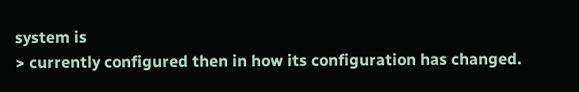system is
> currently configured then in how its configuration has changed.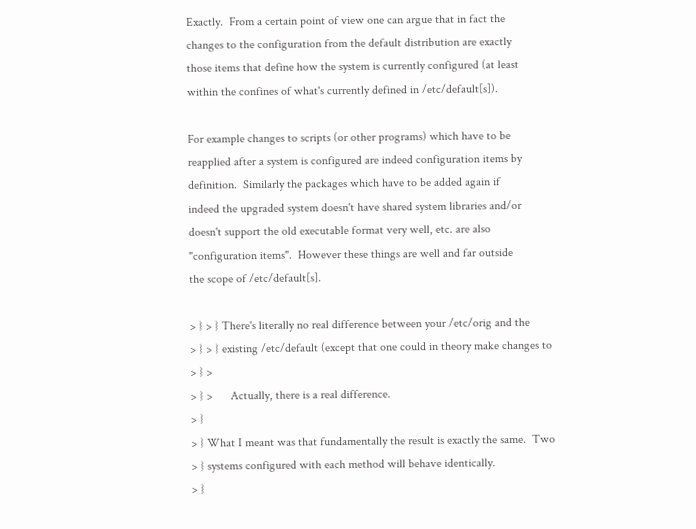Exactly.  From a certain point of view one can argue that in fact the
changes to the configuration from the default distribution are exactly
those items that define how the system is currently configured (at least
within the confines of what's currently defined in /etc/default[s]).

For example changes to scripts (or other programs) which have to be
reapplied after a system is configured are indeed configuration items by
definition.  Similarly the packages which have to be added again if
indeed the upgraded system doesn't have shared system libraries and/or
doesn't support the old executable format very well, etc. are also
"configuration items".  However these things are well and far outside
the scope of /etc/default[s].

> } > } There's literally no real difference between your /etc/orig and the
> } > } existing /etc/default (except that one could in theory make changes to
> } >
> } >      Actually, there is a real difference.
> }
> } What I meant was that fundamentally the result is exactly the same.  Two
> } systems configured with each method will behave identically.
> }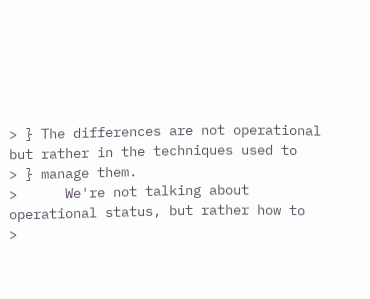> } The differences are not operational but rather in the techniques used to
> } manage them.
>      We're not talking about operational status, but rather how to
>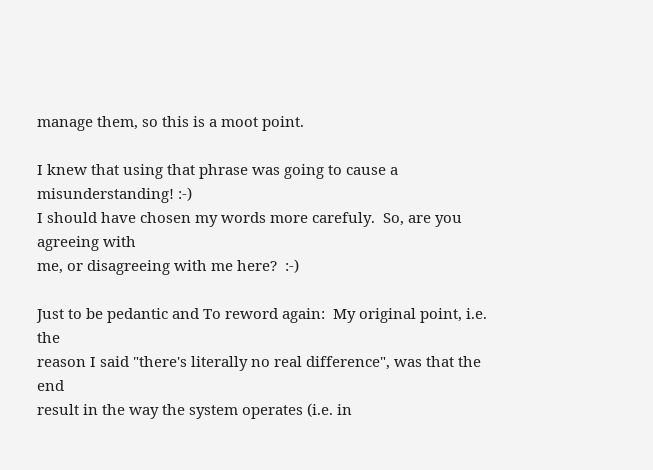manage them, so this is a moot point.

I knew that using that phrase was going to cause a misunderstanding! :-)
I should have chosen my words more carefuly.  So, are you agreeing with
me, or disagreeing with me here?  :-)

Just to be pedantic and To reword again:  My original point, i.e. the
reason I said "there's literally no real difference", was that the end
result in the way the system operates (i.e. in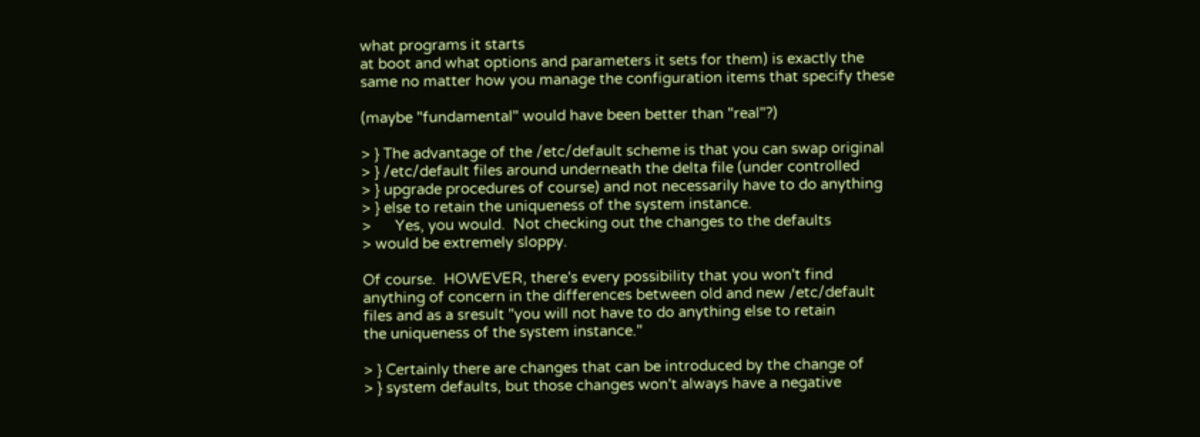what programs it starts
at boot and what options and parameters it sets for them) is exactly the
same no matter how you manage the configuration items that specify these

(maybe "fundamental" would have been better than "real"?)

> } The advantage of the /etc/default scheme is that you can swap original
> } /etc/default files around underneath the delta file (under controlled
> } upgrade procedures of course) and not necessarily have to do anything
> } else to retain the uniqueness of the system instance.
>      Yes, you would.  Not checking out the changes to the defaults
> would be extremely sloppy.

Of course.  HOWEVER, there's every possibility that you won't find
anything of concern in the differences between old and new /etc/default
files and as a sresult "you will not have to do anything else to retain
the uniqueness of the system instance."

> } Certainly there are changes that can be introduced by the change of
> } system defaults, but those changes won't always have a negative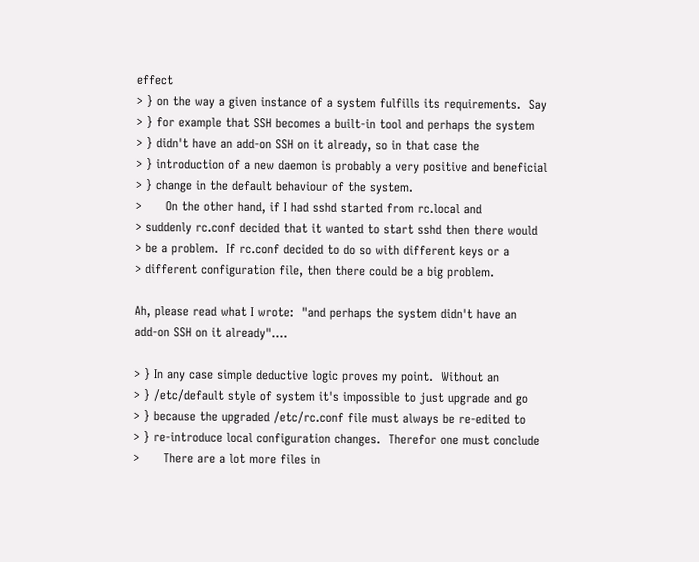effect
> } on the way a given instance of a system fulfills its requirements.  Say
> } for example that SSH becomes a built-in tool and perhaps the system
> } didn't have an add-on SSH on it already, so in that case the
> } introduction of a new daemon is probably a very positive and beneficial
> } change in the default behaviour of the system.
>      On the other hand, if I had sshd started from rc.local and
> suddenly rc.conf decided that it wanted to start sshd then there would
> be a problem.  If rc.conf decided to do so with different keys or a
> different configuration file, then there could be a big problem.

Ah, please read what I wrote:  "and perhaps the system didn't have an
add-on SSH on it already"....

> } In any case simple deductive logic proves my point.  Without an
> } /etc/default style of system it's impossible to just upgrade and go
> } because the upgraded /etc/rc.conf file must always be re-edited to
> } re-introduce local configuration changes.  Therefor one must conclude
>      There are a lot more files in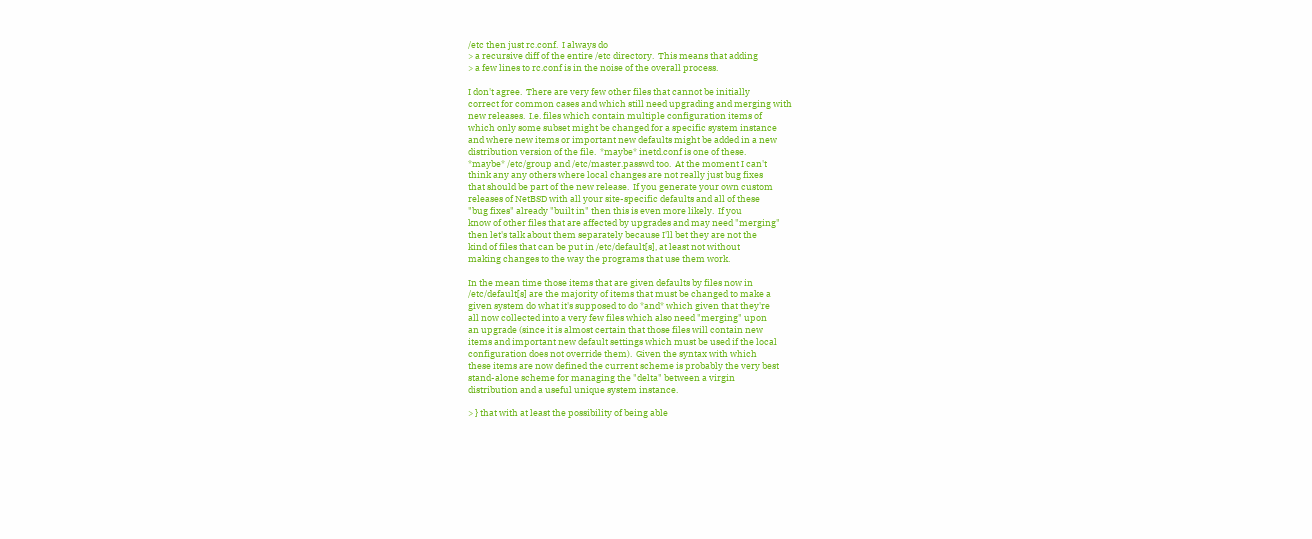/etc then just rc.conf.  I always do
> a recursive diff of the entire /etc directory.  This means that adding
> a few lines to rc.conf is in the noise of the overall process.

I don't agree.  There are very few other files that cannot be initially
correct for common cases and which still need upgrading and merging with
new releases.  I.e. files which contain multiple configuration items of
which only some subset might be changed for a specific system instance
and where new items or important new defaults might be added in a new
distribution version of the file.  *maybe* inetd.conf is one of these.
*maybe* /etc/group and /etc/master.passwd too.  At the moment I can't
think any any others where local changes are not really just bug fixes
that should be part of the new release.  If you generate your own custom
releases of NetBSD with all your site-specific defaults and all of these
"bug fixes" already "built in" then this is even more likely.  If you
know of other files that are affected by upgrades and may need "merging"
then let's talk about them separately because I'll bet they are not the
kind of files that can be put in /etc/default[s], at least not without
making changes to the way the programs that use them work.

In the mean time those items that are given defaults by files now in
/etc/default[s] are the majority of items that must be changed to make a
given system do what it's supposed to do *and* which given that they're
all now collected into a very few files which also need "merging" upon
an upgrade (since it is almost certain that those files will contain new
items and important new default settings which must be used if the local
configuration does not override them).  Given the syntax with which
these items are now defined the current scheme is probably the very best
stand-alone scheme for managing the "delta" between a virgin
distribution and a useful unique system instance.

> } that with at least the possibility of being able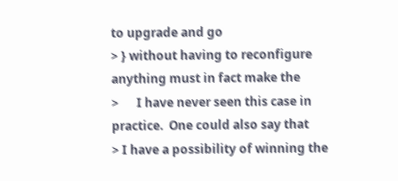to upgrade and go
> } without having to reconfigure anything must in fact make the
>      I have never seen this case in practice.  One could also say that
> I have a possibility of winning the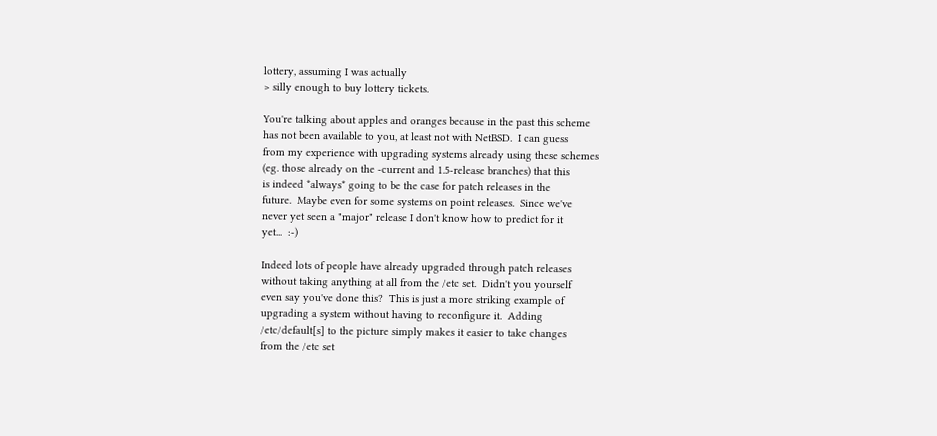lottery, assuming I was actually
> silly enough to buy lottery tickets.

You're talking about apples and oranges because in the past this scheme
has not been available to you, at least not with NetBSD.  I can guess
from my experience with upgrading systems already using these schemes
(eg. those already on the -current and 1.5-release branches) that this
is indeed *always* going to be the case for patch releases in the
future.  Maybe even for some systems on point releases.  Since we've
never yet seen a "major" release I don't know how to predict for it
yet...  :-)

Indeed lots of people have already upgraded through patch releases
without taking anything at all from the /etc set.  Didn't you yourself
even say you've done this?  This is just a more striking example of
upgrading a system without having to reconfigure it.  Adding
/etc/default[s] to the picture simply makes it easier to take changes
from the /etc set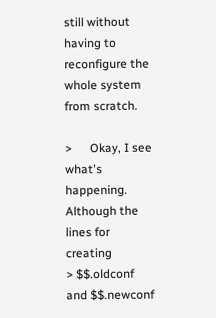still without having to reconfigure the whole system
from scratch.

>      Okay, I see what's happening.  Although the lines for creating
> $$.oldconf and $$.newconf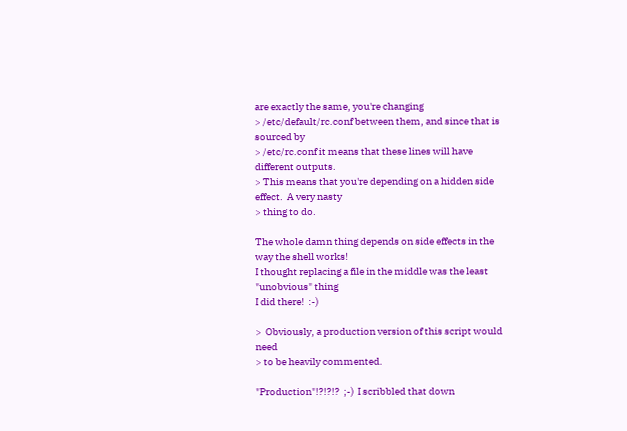are exactly the same, you're changing
> /etc/default/rc.conf between them, and since that is sourced by
> /etc/rc.conf it means that these lines will have different outputs.
> This means that you're depending on a hidden side effect.  A very nasty
> thing to do.

The whole damn thing depends on side effects in the way the shell works!
I thought replacing a file in the middle was the least "unobvious" thing
I did there!  :-)

>  Obviously, a production version of this script would need
> to be heavily commented.

"Production"!?!?!?  ;-)  I scribbled that down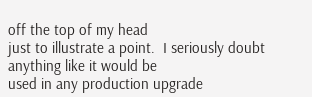off the top of my head
just to illustrate a point.  I seriously doubt anything like it would be
used in any production upgrade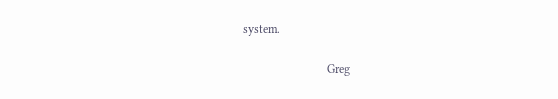system.

                            Greg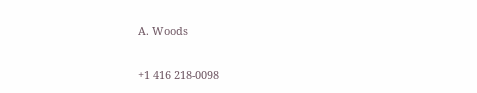A. Woods

+1 416 218-0098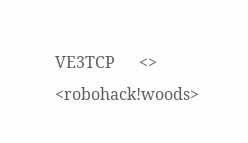VE3TCP      <>      <robohack!woods>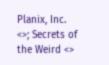Planix, Inc. <>; Secrets of the Weird <>